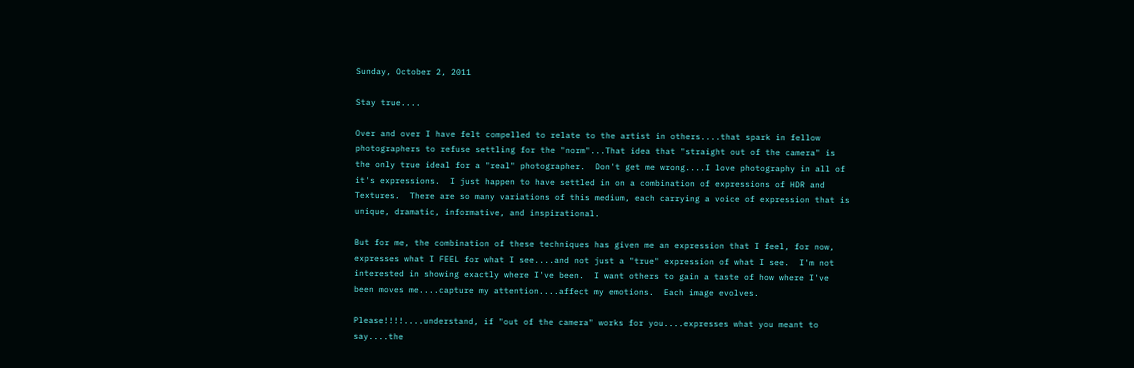Sunday, October 2, 2011

Stay true....

Over and over I have felt compelled to relate to the artist in others....that spark in fellow photographers to refuse settling for the "norm"...That idea that "straight out of the camera" is the only true ideal for a "real" photographer.  Don't get me wrong....I love photography in all of it's expressions.  I just happen to have settled in on a combination of expressions of HDR and Textures.  There are so many variations of this medium, each carrying a voice of expression that is unique, dramatic, informative, and inspirational.

But for me, the combination of these techniques has given me an expression that I feel, for now, expresses what I FEEL for what I see....and not just a "true" expression of what I see.  I'm not interested in showing exactly where I've been.  I want others to gain a taste of how where I've been moves me....capture my attention....affect my emotions.  Each image evolves.

Please!!!!....understand, if "out of the camera" works for you....expresses what you meant to say....the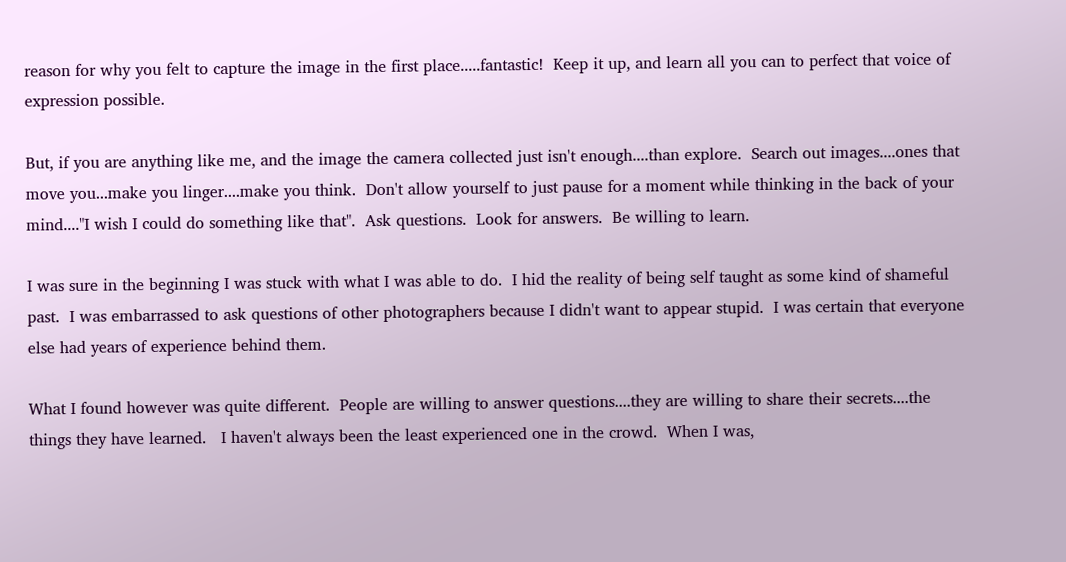reason for why you felt to capture the image in the first place.....fantastic!  Keep it up, and learn all you can to perfect that voice of expression possible.

But, if you are anything like me, and the image the camera collected just isn't enough....than explore.  Search out images....ones that move you...make you linger....make you think.  Don't allow yourself to just pause for a moment while thinking in the back of your mind...."I wish I could do something like that".  Ask questions.  Look for answers.  Be willing to learn.

I was sure in the beginning I was stuck with what I was able to do.  I hid the reality of being self taught as some kind of shameful past.  I was embarrassed to ask questions of other photographers because I didn't want to appear stupid.  I was certain that everyone else had years of experience behind them.

What I found however was quite different.  People are willing to answer questions....they are willing to share their secrets....the things they have learned.   I haven't always been the least experienced one in the crowd.  When I was,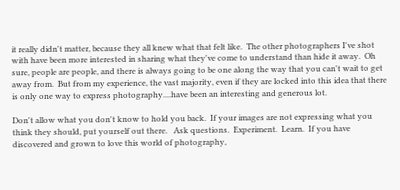it really didn't matter, because they all knew what that felt like.  The other photographers I've shot with have been more interested in sharing what they've come to understand than hide it away.  Oh sure, people are people, and there is always going to be one along the way that you can't wait to get away from.  But from my experience, the vast majority, even if they are locked into this idea that there is only one way to express photography....have been an interesting and generous lot.

Don't allow what you don't know to hold you back.  If your images are not expressing what you think they should, put yourself out there.   Ask questions.  Experiment.  Learn.  If you have discovered and grown to love this world of photography,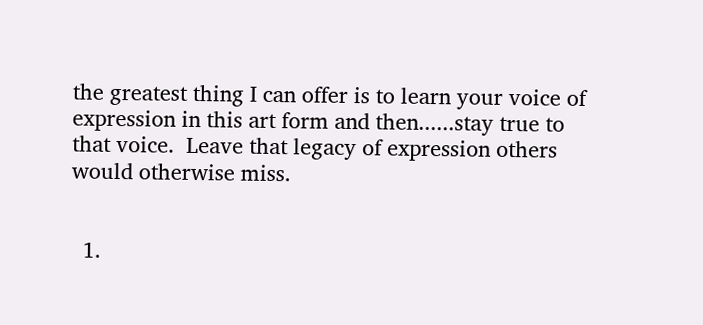the greatest thing I can offer is to learn your voice of expression in this art form and then......stay true to that voice.  Leave that legacy of expression others would otherwise miss.


  1.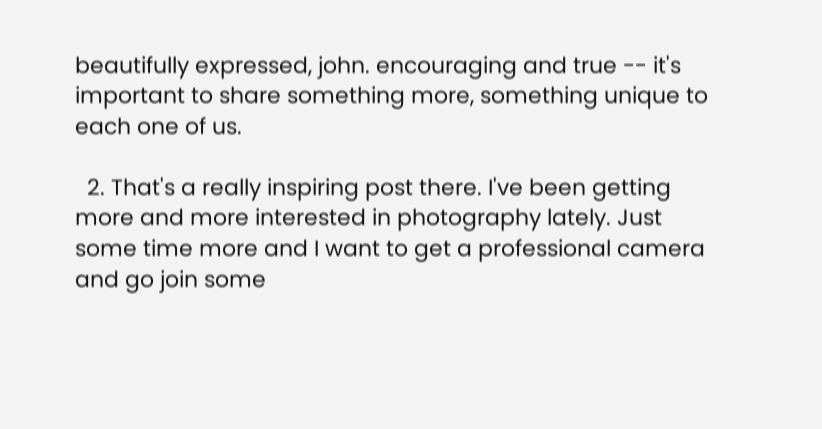beautifully expressed, john. encouraging and true -- it's important to share something more, something unique to each one of us.

  2. That's a really inspiring post there. I've been getting more and more interested in photography lately. Just some time more and I want to get a professional camera and go join some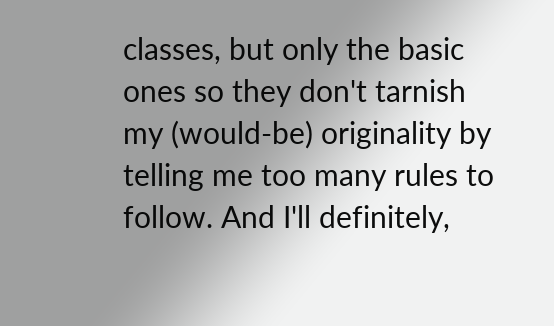classes, but only the basic ones so they don't tarnish my (would-be) originality by telling me too many rules to follow. And I'll definitely,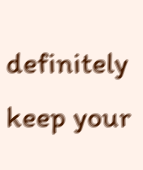definitely keep your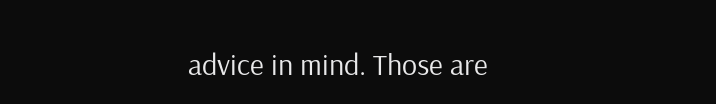advice in mind. Those are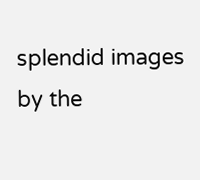splendid images by the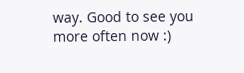way. Good to see you more often now :)